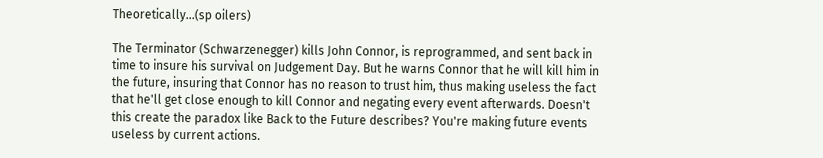Theoretically...(sp oilers)

The Terminator (Schwarzenegger) kills John Connor, is reprogrammed, and sent back in time to insure his survival on Judgement Day. But he warns Connor that he will kill him in the future, insuring that Connor has no reason to trust him, thus making useless the fact that he'll get close enough to kill Connor and negating every event afterwards. Doesn't this create the paradox like Back to the Future describes? You're making future events useless by current actions.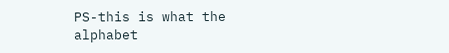PS-this is what the alphabet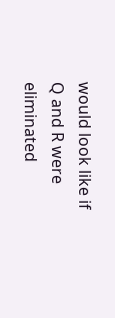would look like if Q and R were eliminated